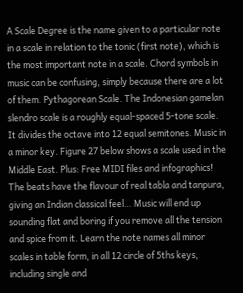A Scale Degree is the name given to a particular note in a scale in relation to the tonic (first note), which is the most important note in a scale. Chord symbols in music can be confusing, simply because there are a lot of them. Pythagorean Scale. The Indonesian gamelan slendro scale is a roughly equal-spaced 5-tone scale. It divides the octave into 12 equal semitones. Music in a minor key. Figure 27 below shows a scale used in the Middle East. Plus: Free MIDI files and infographics! The beats have the flavour of real tabla and tanpura, giving an Indian classical feel… Music will end up sounding flat and boring if you remove all the tension and spice from it. Learn the note names all minor scales in table form, in all 12 circle of 5ths keys, including single and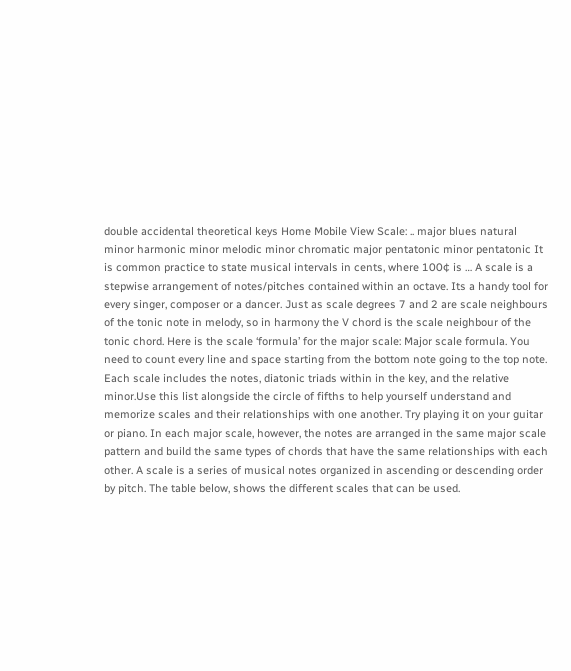double accidental theoretical keys Home Mobile View Scale: .. major blues natural minor harmonic minor melodic minor chromatic major pentatonic minor pentatonic It is common practice to state musical intervals in cents, where 100¢ is … A scale is a stepwise arrangement of notes/pitches contained within an octave. Its a handy tool for every singer, composer or a dancer. Just as scale degrees 7 and 2 are scale neighbours of the tonic note in melody, so in harmony the V chord is the scale neighbour of the tonic chord. Here is the scale ‘formula’ for the major scale: Major scale formula. You need to count every line and space starting from the bottom note going to the top note. Each scale includes the notes, diatonic triads within in the key, and the relative minor.Use this list alongside the circle of fifths to help yourself understand and memorize scales and their relationships with one another. Try playing it on your guitar or piano. In each major scale, however, the notes are arranged in the same major scale pattern and build the same types of chords that have the same relationships with each other. A scale is a series of musical notes organized in ascending or descending order by pitch. The table below, shows the different scales that can be used.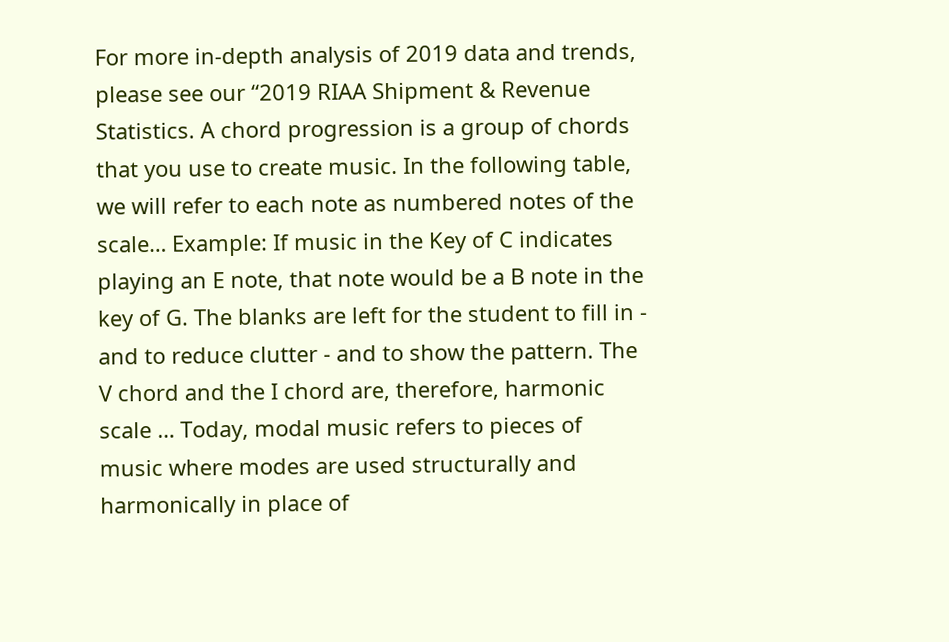For more in-depth analysis of 2019 data and trends, please see our “2019 RIAA Shipment & Revenue Statistics. A chord progression is a group of chords that you use to create music. In the following table, we will refer to each note as numbered notes of the scale… Example: If music in the Key of C indicates playing an E note, that note would be a B note in the key of G. The blanks are left for the student to fill in - and to reduce clutter - and to show the pattern. The V chord and the I chord are, therefore, harmonic scale … Today, modal music refers to pieces of music where modes are used structurally and harmonically in place of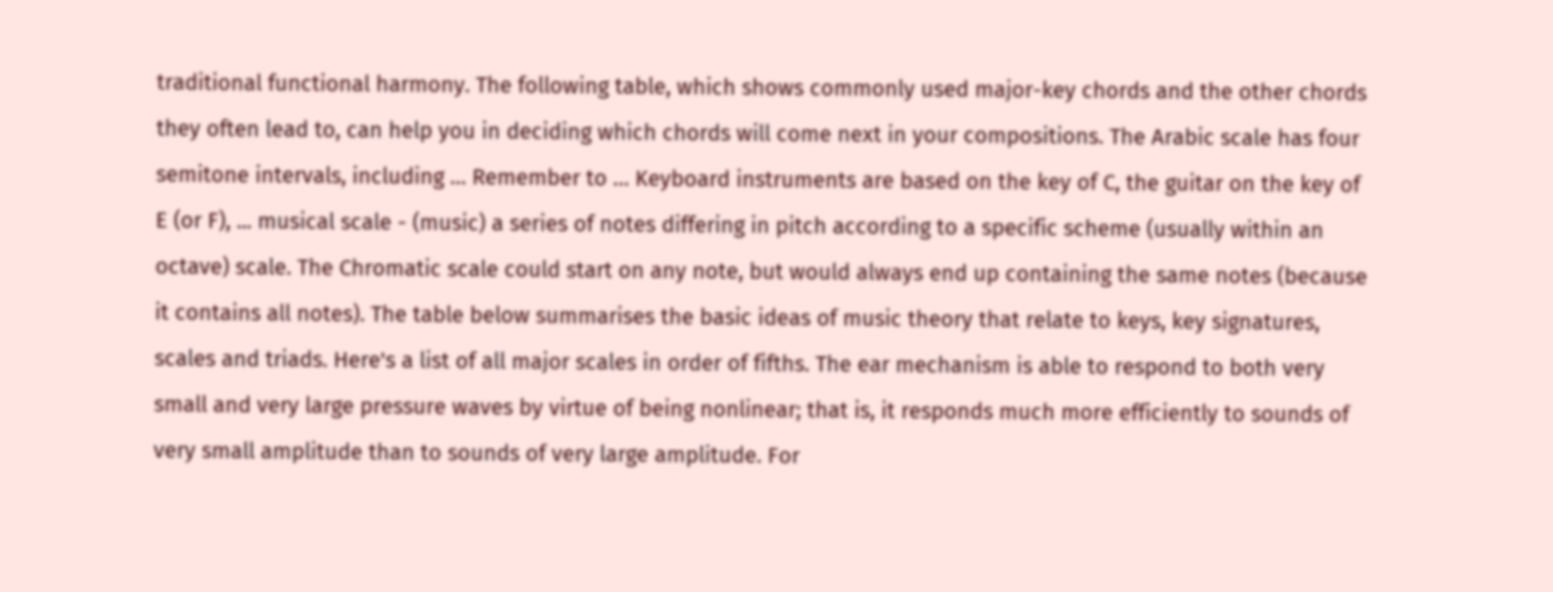traditional functional harmony. The following table, which shows commonly used major-key chords and the other chords they often lead to, can help you in deciding which chords will come next in your compositions. The Arabic scale has four semitone intervals, including … Remember to … Keyboard instruments are based on the key of C, the guitar on the key of E (or F), ... musical scale - (music) a series of notes differing in pitch according to a specific scheme (usually within an octave) scale. The Chromatic scale could start on any note, but would always end up containing the same notes (because it contains all notes). The table below summarises the basic ideas of music theory that relate to keys, key signatures, scales and triads. Here's a list of all major scales in order of fifths. The ear mechanism is able to respond to both very small and very large pressure waves by virtue of being nonlinear; that is, it responds much more efficiently to sounds of very small amplitude than to sounds of very large amplitude. For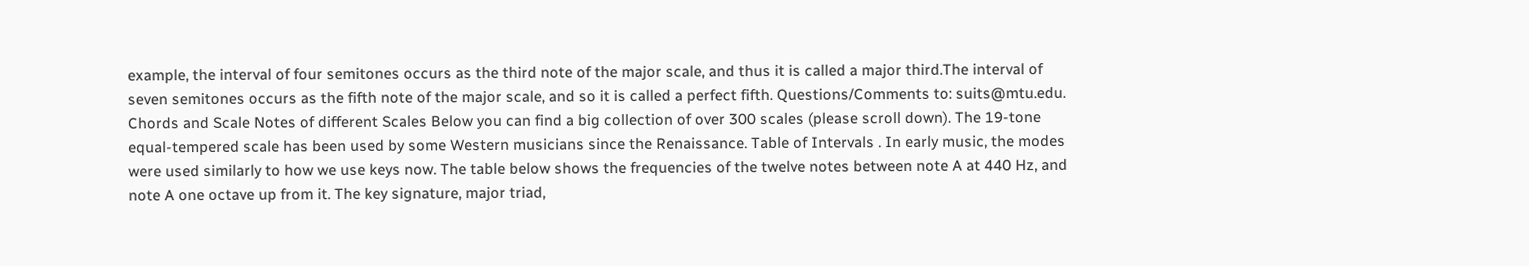example, the interval of four semitones occurs as the third note of the major scale, and thus it is called a major third.The interval of seven semitones occurs as the fifth note of the major scale, and so it is called a perfect fifth. Questions/Comments to: suits@mtu.edu. Chords and Scale Notes of different Scales Below you can find a big collection of over 300 scales (please scroll down). The 19-tone equal-tempered scale has been used by some Western musicians since the Renaissance. Table of Intervals . In early music, the modes were used similarly to how we use keys now. The table below shows the frequencies of the twelve notes between note A at 440 Hz, and note A one octave up from it. The key signature, major triad,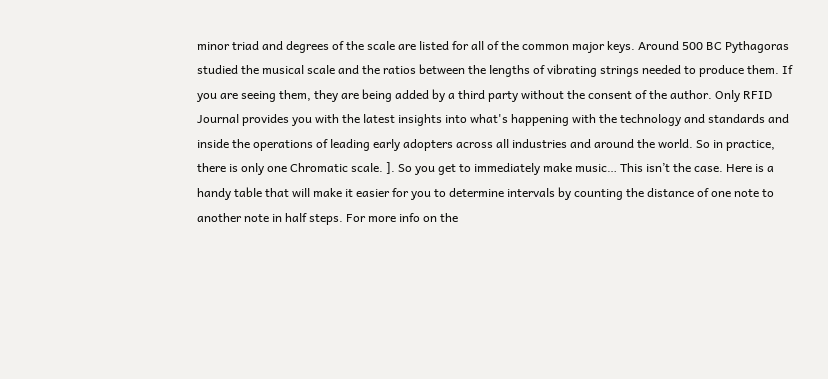minor triad and degrees of the scale are listed for all of the common major keys. Around 500 BC Pythagoras studied the musical scale and the ratios between the lengths of vibrating strings needed to produce them. If you are seeing them, they are being added by a third party without the consent of the author. Only RFID Journal provides you with the latest insights into what's happening with the technology and standards and inside the operations of leading early adopters across all industries and around the world. So in practice, there is only one Chromatic scale. ]. So you get to immediately make music… This isn’t the case. Here is a handy table that will make it easier for you to determine intervals by counting the distance of one note to another note in half steps. For more info on the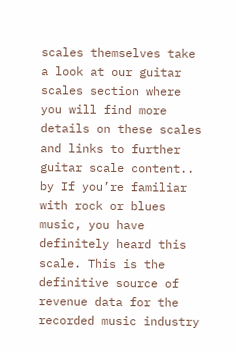scales themselves take a look at our guitar scales section where you will find more details on these scales and links to further guitar scale content.. by If you’re familiar with rock or blues music, you have definitely heard this scale. This is the definitive source of revenue data for the recorded music industry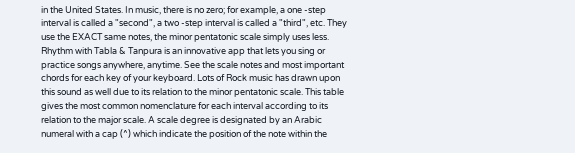in the United States. In music, there is no zero; for example, a one -step interval is called a "second", a two -step interval is called a "third", etc. They use the EXACT same notes, the minor pentatonic scale simply uses less. Rhythm with Tabla & Tanpura is an innovative app that lets you sing or practice songs anywhere, anytime. See the scale notes and most important chords for each key of your keyboard. Lots of Rock music has drawn upon this sound as well due to its relation to the minor pentatonic scale. This table gives the most common nomenclature for each interval according to its relation to the major scale. A scale degree is designated by an Arabic numeral with a cap (^) which indicate the position of the note within the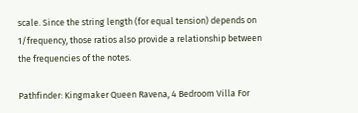scale. Since the string length (for equal tension) depends on 1/frequency, those ratios also provide a relationship between the frequencies of the notes.

Pathfinder: Kingmaker Queen Ravena, 4 Bedroom Villa For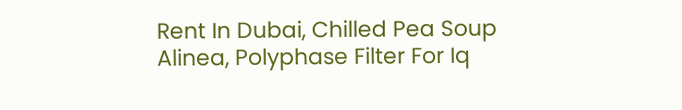Rent In Dubai, Chilled Pea Soup Alinea, Polyphase Filter For Iq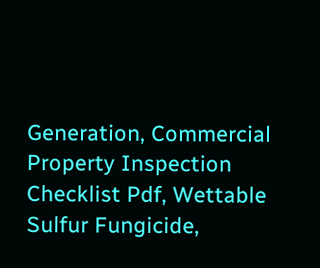Generation, Commercial Property Inspection Checklist Pdf, Wettable Sulfur Fungicide,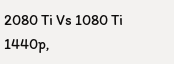2080 Ti Vs 1080 Ti 1440p,